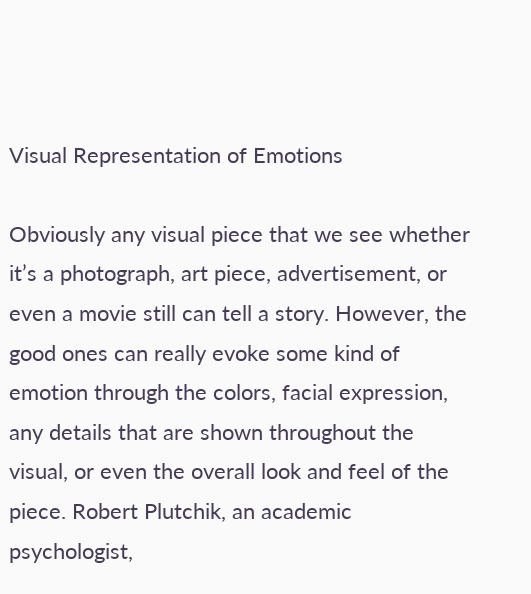Visual Representation of Emotions

Obviously any visual piece that we see whether it’s a photograph, art piece, advertisement, or even a movie still can tell a story. However, the good ones can really evoke some kind of emotion through the colors, facial expression, any details that are shown throughout the visual, or even the overall look and feel of the piece. Robert Plutchik, an academic psychologist,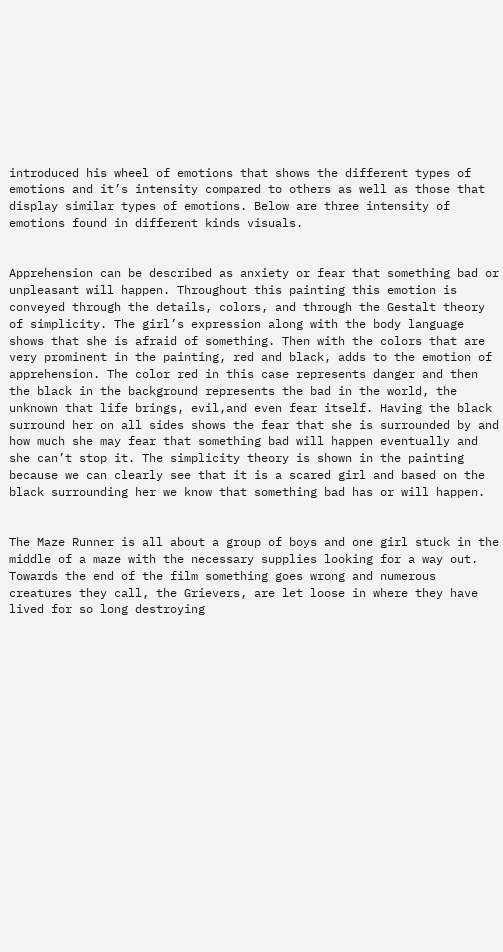introduced his wheel of emotions that shows the different types of emotions and it’s intensity compared to others as well as those that display similar types of emotions. Below are three intensity of emotions found in different kinds visuals.


Apprehension can be described as anxiety or fear that something bad or unpleasant will happen. Throughout this painting this emotion is conveyed through the details, colors, and through the Gestalt theory of simplicity. The girl’s expression along with the body language shows that she is afraid of something. Then with the colors that are very prominent in the painting, red and black, adds to the emotion of apprehension. The color red in this case represents danger and then the black in the background represents the bad in the world, the unknown that life brings, evil,and even fear itself. Having the black surround her on all sides shows the fear that she is surrounded by and how much she may fear that something bad will happen eventually and she can’t stop it. The simplicity theory is shown in the painting because we can clearly see that it is a scared girl and based on the black surrounding her we know that something bad has or will happen.


The Maze Runner is all about a group of boys and one girl stuck in the middle of a maze with the necessary supplies looking for a way out. Towards the end of the film something goes wrong and numerous creatures they call, the Grievers, are let loose in where they have lived for so long destroying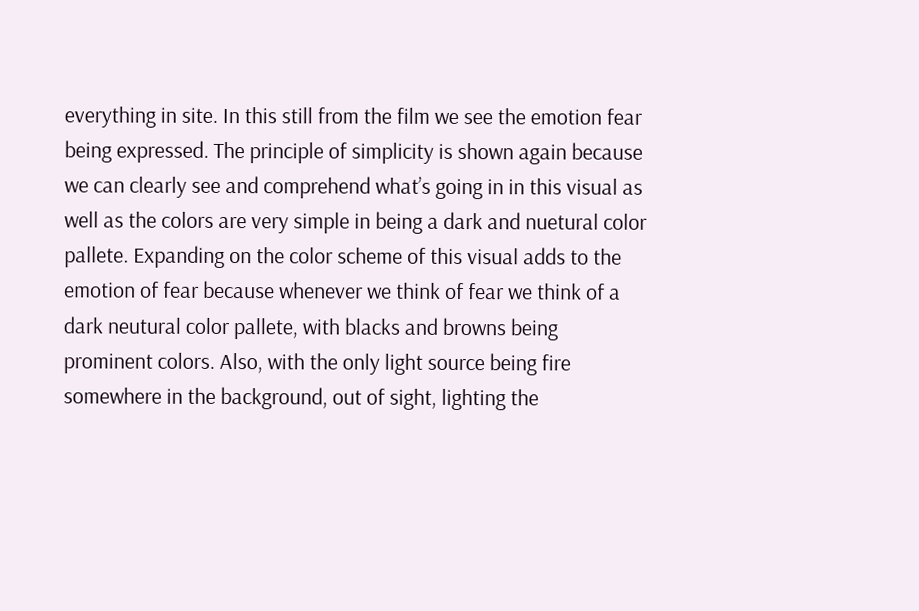everything in site. In this still from the film we see the emotion fear being expressed. The principle of simplicity is shown again because we can clearly see and comprehend what’s going in in this visual as well as the colors are very simple in being a dark and nuetural color pallete. Expanding on the color scheme of this visual adds to the emotion of fear because whenever we think of fear we think of a dark neutural color pallete, with blacks and browns being prominent colors. Also, with the only light source being fire somewhere in the background, out of sight, lighting the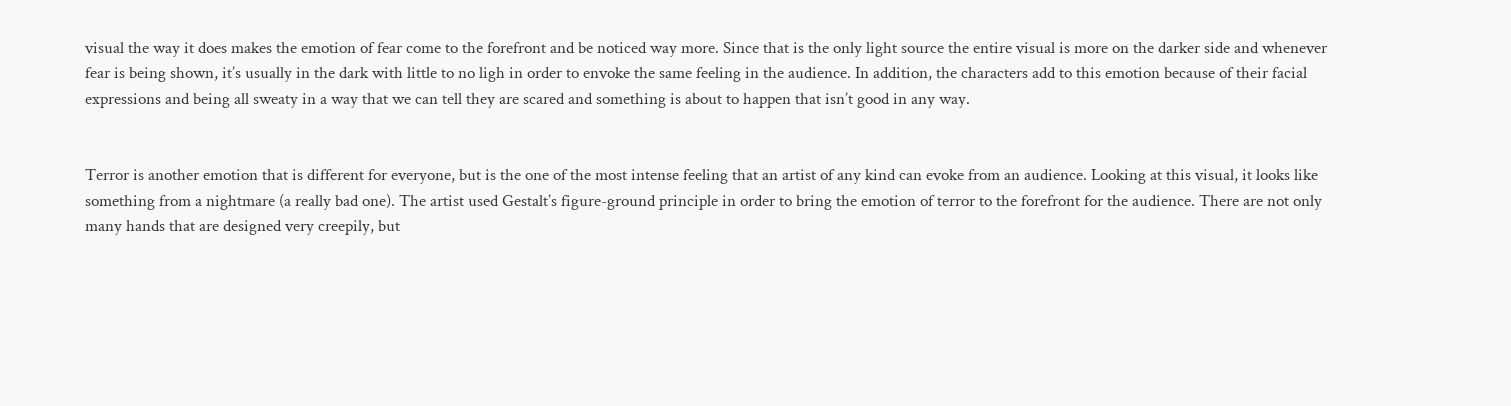visual the way it does makes the emotion of fear come to the forefront and be noticed way more. Since that is the only light source the entire visual is more on the darker side and whenever fear is being shown, it’s usually in the dark with little to no ligh in order to envoke the same feeling in the audience. In addition, the characters add to this emotion because of their facial expressions and being all sweaty in a way that we can tell they are scared and something is about to happen that isn’t good in any way.


Terror is another emotion that is different for everyone, but is the one of the most intense feeling that an artist of any kind can evoke from an audience. Looking at this visual, it looks like something from a nightmare (a really bad one). The artist used Gestalt’s figure-ground principle in order to bring the emotion of terror to the forefront for the audience. There are not only many hands that are designed very creepily, but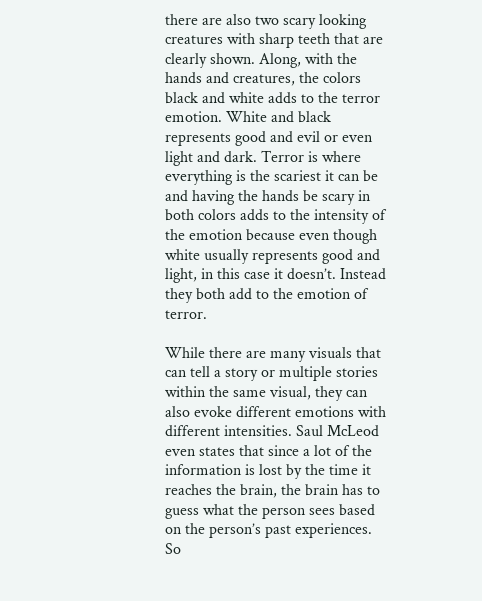there are also two scary looking creatures with sharp teeth that are clearly shown. Along, with the hands and creatures, the colors black and white adds to the terror emotion. White and black represents good and evil or even light and dark. Terror is where everything is the scariest it can be and having the hands be scary in both colors adds to the intensity of the emotion because even though white usually represents good and light, in this case it doesn’t. Instead they both add to the emotion of terror.

While there are many visuals that can tell a story or multiple stories within the same visual, they can also evoke different emotions with different intensities. Saul McLeod even states that since a lot of the information is lost by the time it reaches the brain, the brain has to guess what the person sees based on the person’s past experiences. So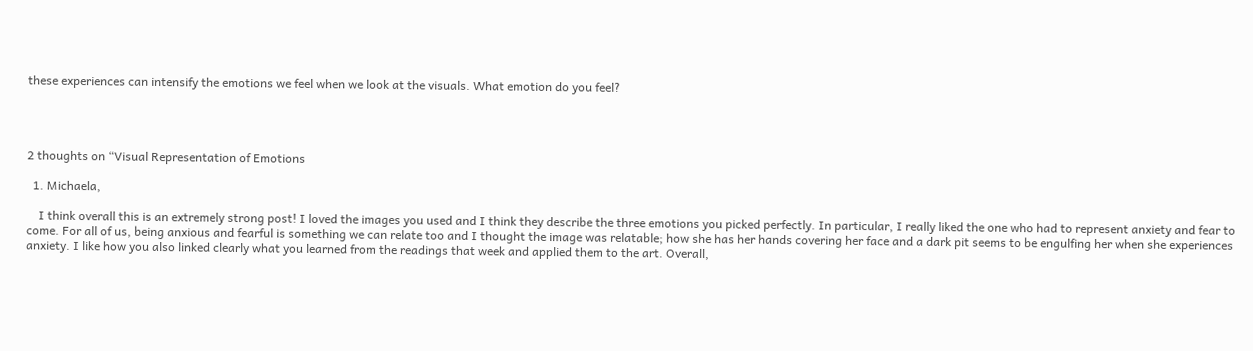these experiences can intensify the emotions we feel when we look at the visuals. What emotion do you feel?




2 thoughts on “Visual Representation of Emotions

  1. Michaela,

    I think overall this is an extremely strong post! I loved the images you used and I think they describe the three emotions you picked perfectly. In particular, I really liked the one who had to represent anxiety and fear to come. For all of us, being anxious and fearful is something we can relate too and I thought the image was relatable; how she has her hands covering her face and a dark pit seems to be engulfing her when she experiences anxiety. I like how you also linked clearly what you learned from the readings that week and applied them to the art. Overall,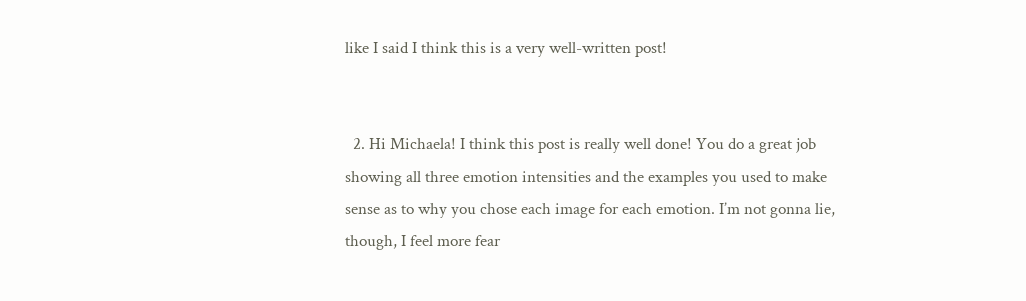like I said I think this is a very well-written post!


  2. Hi Michaela! I think this post is really well done! You do a great job showing all three emotion intensities and the examples you used to make sense as to why you chose each image for each emotion. I’m not gonna lie, though, I feel more fear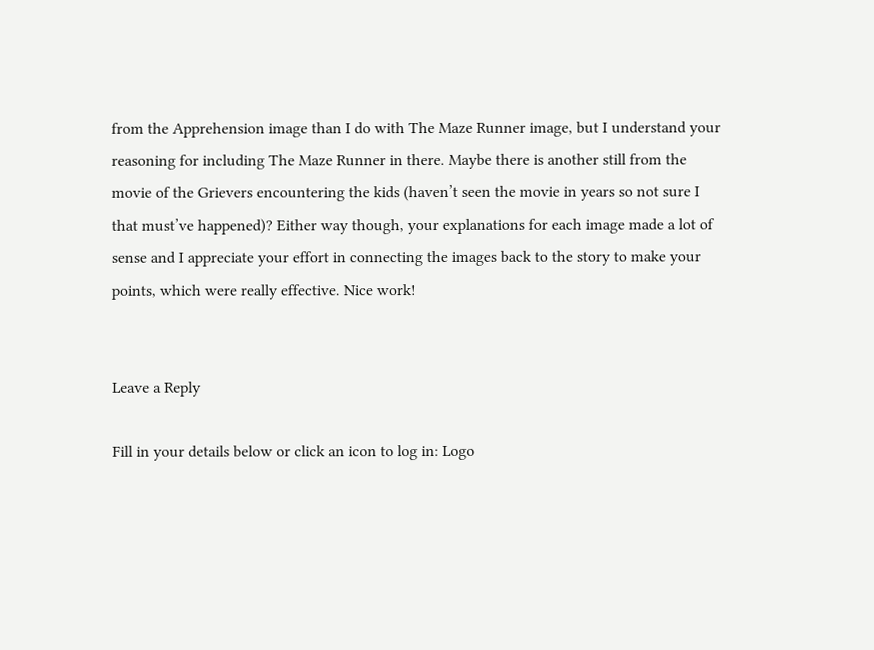from the Apprehension image than I do with The Maze Runner image, but I understand your reasoning for including The Maze Runner in there. Maybe there is another still from the movie of the Grievers encountering the kids (haven’t seen the movie in years so not sure I that must’ve happened)? Either way though, your explanations for each image made a lot of sense and I appreciate your effort in connecting the images back to the story to make your points, which were really effective. Nice work!


Leave a Reply

Fill in your details below or click an icon to log in: Logo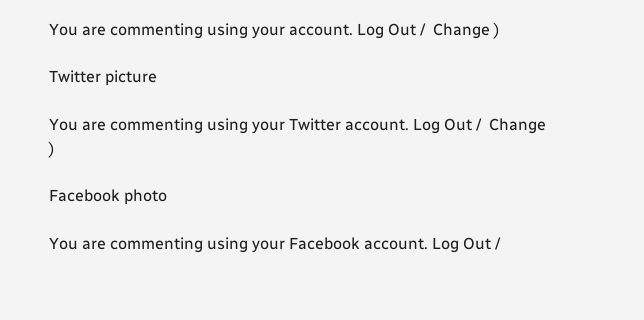You are commenting using your account. Log Out /  Change )

Twitter picture

You are commenting using your Twitter account. Log Out /  Change )

Facebook photo

You are commenting using your Facebook account. Log Out /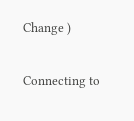Change )

Connecting to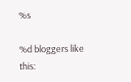%s

%d bloggers like this: